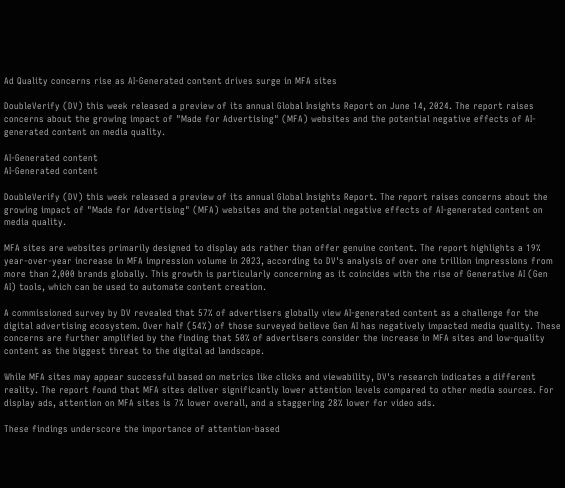Ad Quality concerns rise as AI-Generated content drives surge in MFA sites

DoubleVerify (DV) this week released a preview of its annual Global Insights Report on June 14, 2024. The report raises concerns about the growing impact of "Made for Advertising" (MFA) websites and the potential negative effects of AI-generated content on media quality.

AI-Generated content
AI-Generated content

DoubleVerify (DV) this week released a preview of its annual Global Insights Report. The report raises concerns about the growing impact of "Made for Advertising" (MFA) websites and the potential negative effects of AI-generated content on media quality.

MFA sites are websites primarily designed to display ads rather than offer genuine content. The report highlights a 19% year-over-year increase in MFA impression volume in 2023, according to DV's analysis of over one trillion impressions from more than 2,000 brands globally. This growth is particularly concerning as it coincides with the rise of Generative AI (Gen AI) tools, which can be used to automate content creation.

A commissioned survey by DV revealed that 57% of advertisers globally view AI-generated content as a challenge for the digital advertising ecosystem. Over half (54%) of those surveyed believe Gen AI has negatively impacted media quality. These concerns are further amplified by the finding that 50% of advertisers consider the increase in MFA sites and low-quality content as the biggest threat to the digital ad landscape.

While MFA sites may appear successful based on metrics like clicks and viewability, DV's research indicates a different reality. The report found that MFA sites deliver significantly lower attention levels compared to other media sources. For display ads, attention on MFA sites is 7% lower overall, and a staggering 28% lower for video ads.

These findings underscore the importance of attention-based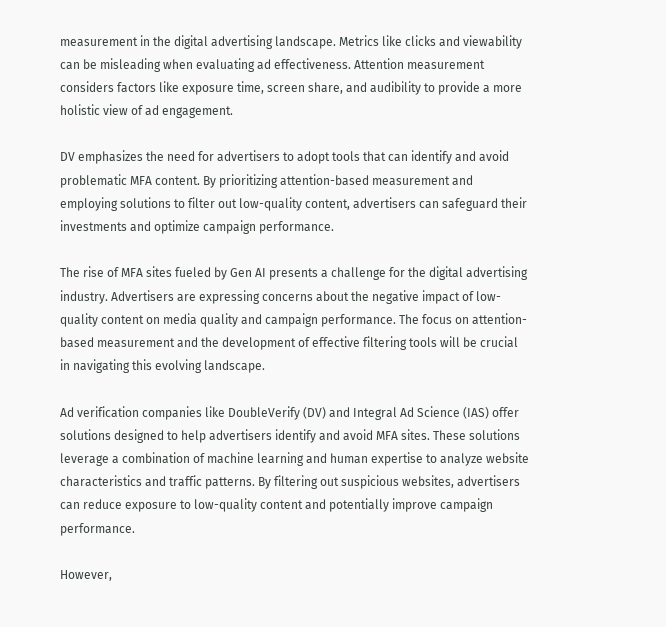measurement in the digital advertising landscape. Metrics like clicks and viewability can be misleading when evaluating ad effectiveness. Attention measurement considers factors like exposure time, screen share, and audibility to provide a more holistic view of ad engagement.

DV emphasizes the need for advertisers to adopt tools that can identify and avoid problematic MFA content. By prioritizing attention-based measurement and employing solutions to filter out low-quality content, advertisers can safeguard their investments and optimize campaign performance.

The rise of MFA sites fueled by Gen AI presents a challenge for the digital advertising industry. Advertisers are expressing concerns about the negative impact of low-quality content on media quality and campaign performance. The focus on attention-based measurement and the development of effective filtering tools will be crucial in navigating this evolving landscape.

Ad verification companies like DoubleVerify (DV) and Integral Ad Science (IAS) offer solutions designed to help advertisers identify and avoid MFA sites. These solutions leverage a combination of machine learning and human expertise to analyze website characteristics and traffic patterns. By filtering out suspicious websites, advertisers can reduce exposure to low-quality content and potentially improve campaign performance.

However,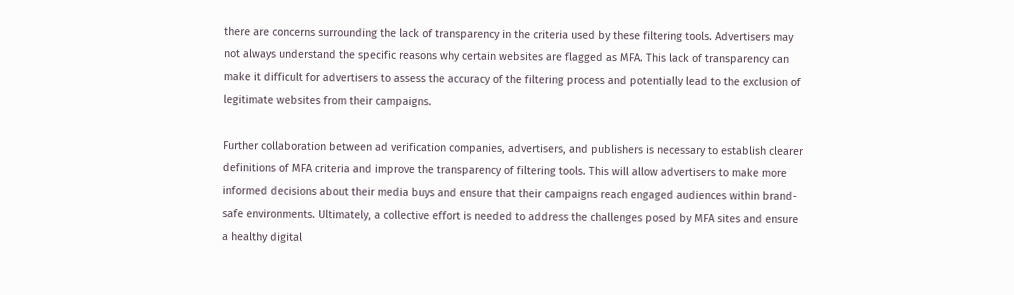there are concerns surrounding the lack of transparency in the criteria used by these filtering tools. Advertisers may not always understand the specific reasons why certain websites are flagged as MFA. This lack of transparency can make it difficult for advertisers to assess the accuracy of the filtering process and potentially lead to the exclusion of legitimate websites from their campaigns.

Further collaboration between ad verification companies, advertisers, and publishers is necessary to establish clearer definitions of MFA criteria and improve the transparency of filtering tools. This will allow advertisers to make more informed decisions about their media buys and ensure that their campaigns reach engaged audiences within brand-safe environments. Ultimately, a collective effort is needed to address the challenges posed by MFA sites and ensure a healthy digital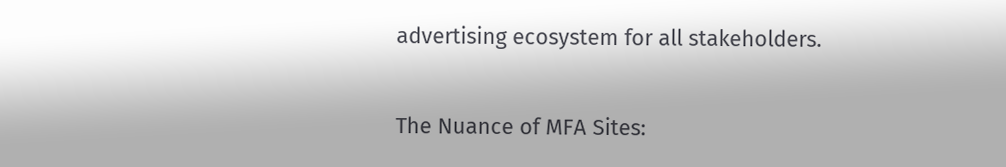advertising ecosystem for all stakeholders.

The Nuance of MFA Sites: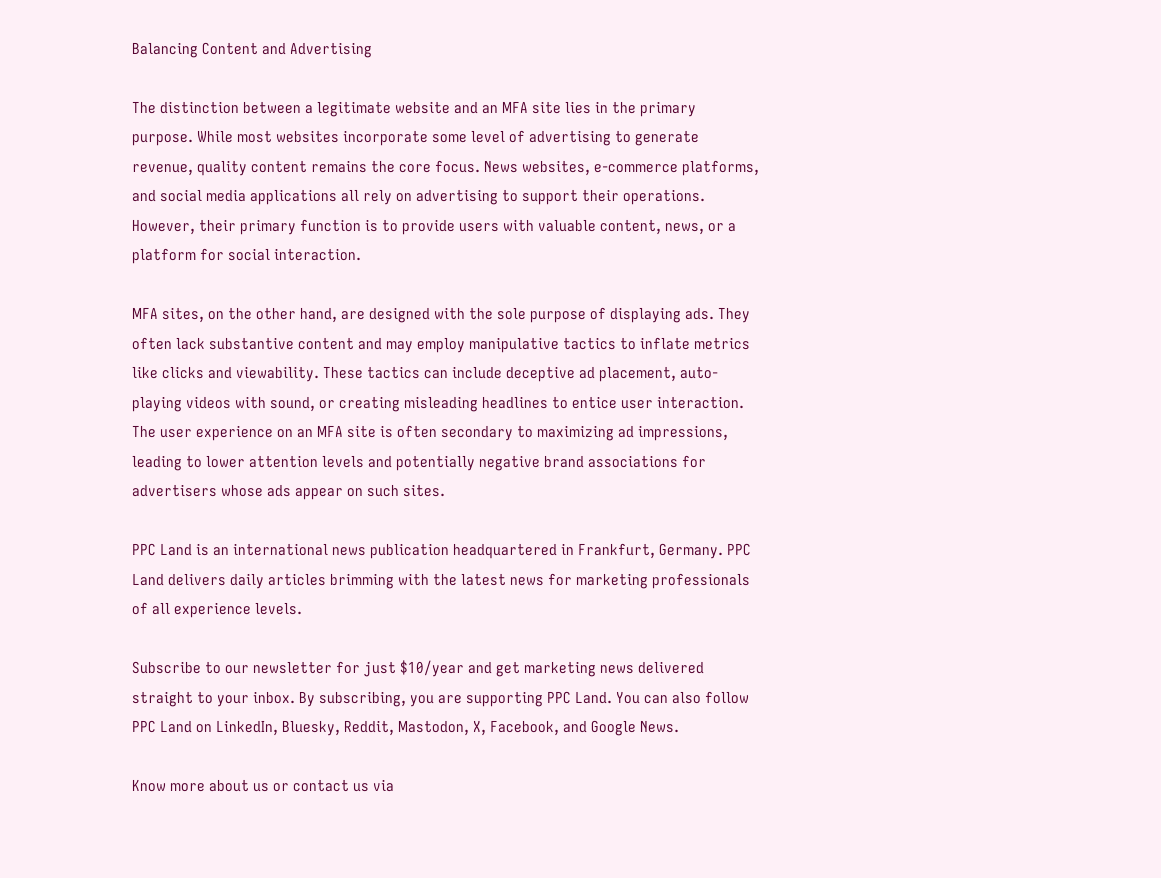Balancing Content and Advertising

The distinction between a legitimate website and an MFA site lies in the primary purpose. While most websites incorporate some level of advertising to generate revenue, quality content remains the core focus. News websites, e-commerce platforms, and social media applications all rely on advertising to support their operations. However, their primary function is to provide users with valuable content, news, or a platform for social interaction.

MFA sites, on the other hand, are designed with the sole purpose of displaying ads. They often lack substantive content and may employ manipulative tactics to inflate metrics like clicks and viewability. These tactics can include deceptive ad placement, auto-playing videos with sound, or creating misleading headlines to entice user interaction. The user experience on an MFA site is often secondary to maximizing ad impressions, leading to lower attention levels and potentially negative brand associations for advertisers whose ads appear on such sites.

PPC Land is an international news publication headquartered in Frankfurt, Germany. PPC Land delivers daily articles brimming with the latest news for marketing professionals of all experience levels.

Subscribe to our newsletter for just $10/year and get marketing news delivered straight to your inbox. By subscribing, you are supporting PPC Land. You can also follow PPC Land on LinkedIn, Bluesky, Reddit, Mastodon, X, Facebook, and Google News.

Know more about us or contact us via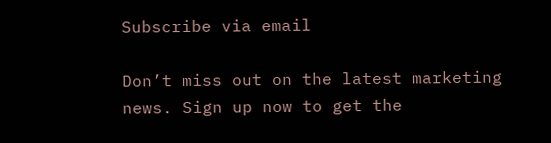Subscribe via email

Don’t miss out on the latest marketing news. Sign up now to get the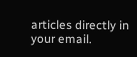articles directly in your email.